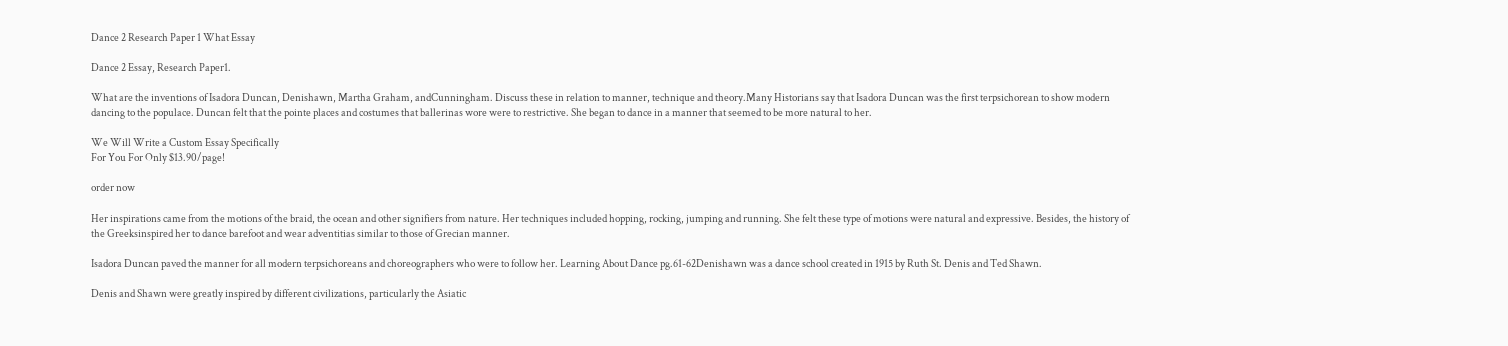Dance 2 Research Paper 1 What Essay

Dance 2 Essay, Research Paper1.

What are the inventions of Isadora Duncan, Denishawn, Martha Graham, andCunningham. Discuss these in relation to manner, technique and theory.Many Historians say that Isadora Duncan was the first terpsichorean to show modern dancing to the populace. Duncan felt that the pointe places and costumes that ballerinas wore were to restrictive. She began to dance in a manner that seemed to be more natural to her.

We Will Write a Custom Essay Specifically
For You For Only $13.90/page!

order now

Her inspirations came from the motions of the braid, the ocean and other signifiers from nature. Her techniques included hopping, rocking, jumping and running. She felt these type of motions were natural and expressive. Besides, the history of the Greeksinspired her to dance barefoot and wear adventitias similar to those of Grecian manner.

Isadora Duncan paved the manner for all modern terpsichoreans and choreographers who were to follow her. Learning About Dance pg.61-62Denishawn was a dance school created in 1915 by Ruth St. Denis and Ted Shawn.

Denis and Shawn were greatly inspired by different civilizations, particularly the Asiatic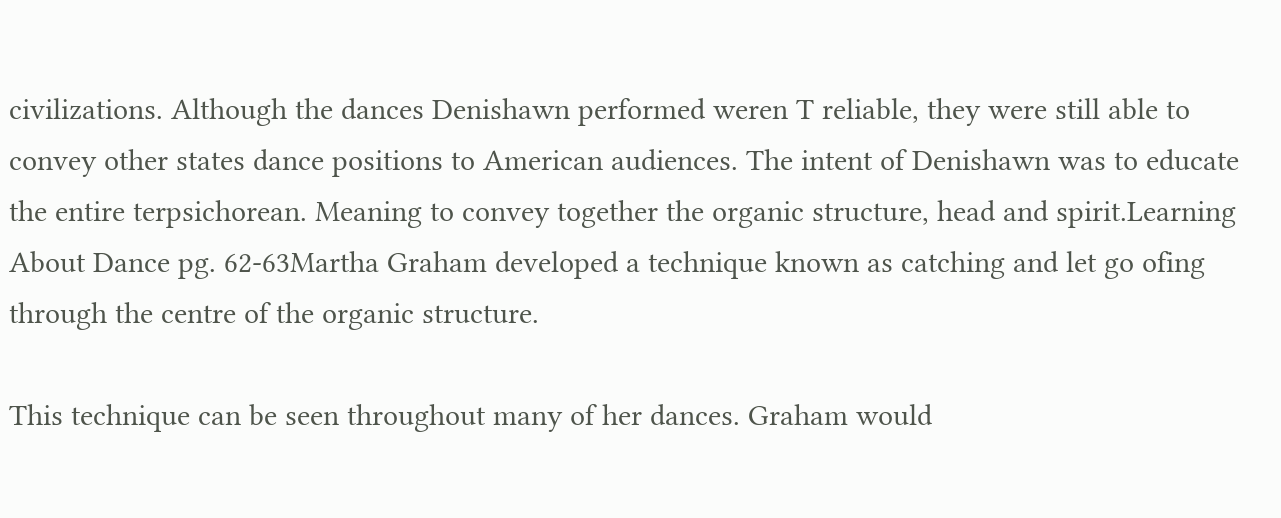civilizations. Although the dances Denishawn performed weren T reliable, they were still able to convey other states dance positions to American audiences. The intent of Denishawn was to educate the entire terpsichorean. Meaning to convey together the organic structure, head and spirit.Learning About Dance pg. 62-63Martha Graham developed a technique known as catching and let go ofing through the centre of the organic structure.

This technique can be seen throughout many of her dances. Graham would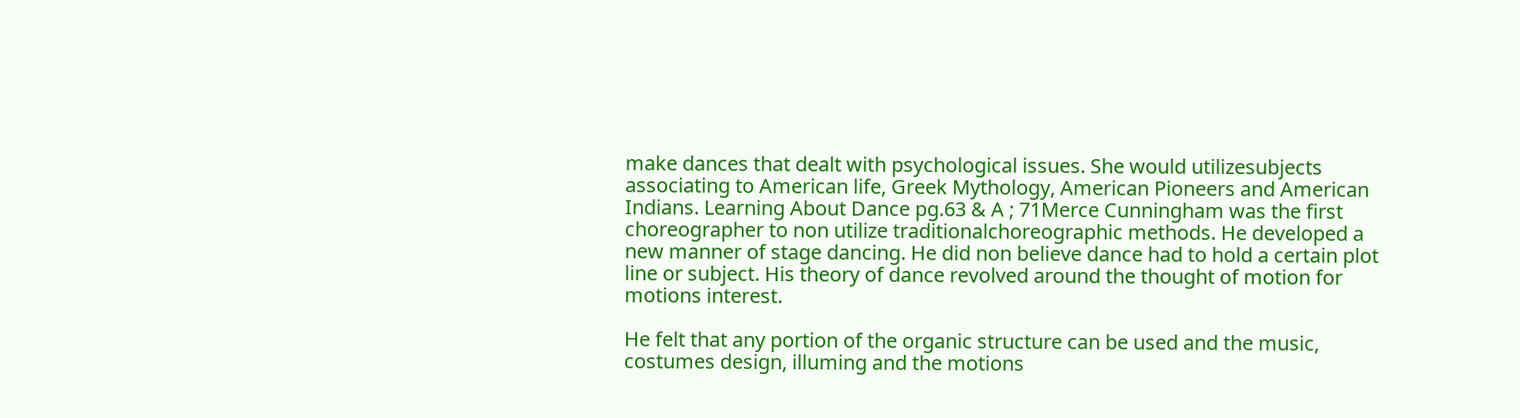make dances that dealt with psychological issues. She would utilizesubjects associating to American life, Greek Mythology, American Pioneers and American Indians. Learning About Dance pg.63 & A ; 71Merce Cunningham was the first choreographer to non utilize traditionalchoreographic methods. He developed a new manner of stage dancing. He did non believe dance had to hold a certain plot line or subject. His theory of dance revolved around the thought of motion for motions interest.

He felt that any portion of the organic structure can be used and the music, costumes design, illuming and the motions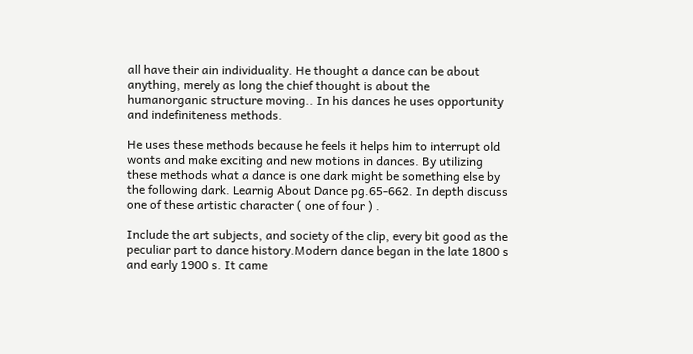all have their ain individuality. He thought a dance can be about anything, merely as long the chief thought is about the humanorganic structure moving.. In his dances he uses opportunity and indefiniteness methods.

He uses these methods because he feels it helps him to interrupt old wonts and make exciting and new motions in dances. By utilizing these methods what a dance is one dark might be something else by the following dark. Learnig About Dance pg.65-662. In depth discuss one of these artistic character ( one of four ) .

Include the art subjects, and society of the clip, every bit good as the peculiar part to dance history.Modern dance began in the late 1800 s and early 1900 s. It came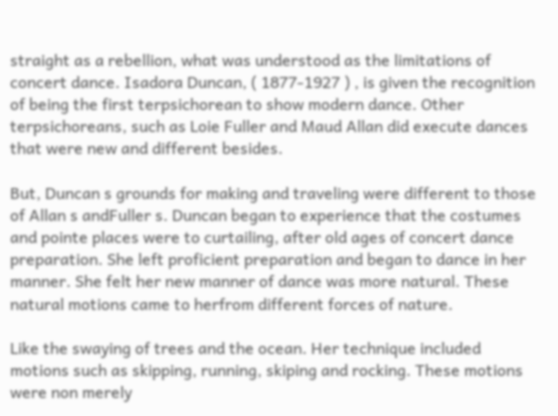straight as a rebellion, what was understood as the limitations of concert dance. Isadora Duncan, ( 1877-1927 ) , is given the recognition of being the first terpsichorean to show modern dance. Other terpsichoreans, such as Loie Fuller and Maud Allan did execute dances that were new and different besides.

But, Duncan s grounds for making and traveling were different to those of Allan s andFuller s. Duncan began to experience that the costumes and pointe places were to curtailing, after old ages of concert dance preparation. She left proficient preparation and began to dance in her manner. She felt her new manner of dance was more natural. These natural motions came to herfrom different forces of nature.

Like the swaying of trees and the ocean. Her technique included motions such as skipping, running, skiping and rocking. These motions were non merely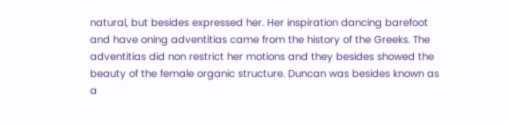natural, but besides expressed her. Her inspiration dancing barefoot and have oning adventitias came from the history of the Greeks. The adventitias did non restrict her motions and they besides showed the beauty of the female organic structure. Duncan was besides known as a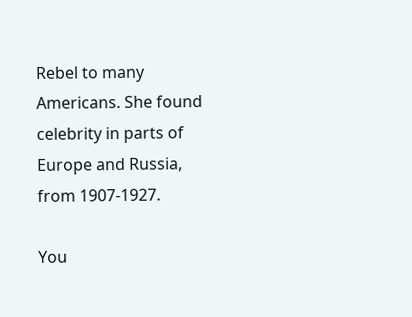Rebel to many Americans. She found celebrity in parts of Europe and Russia, from 1907-1927.

You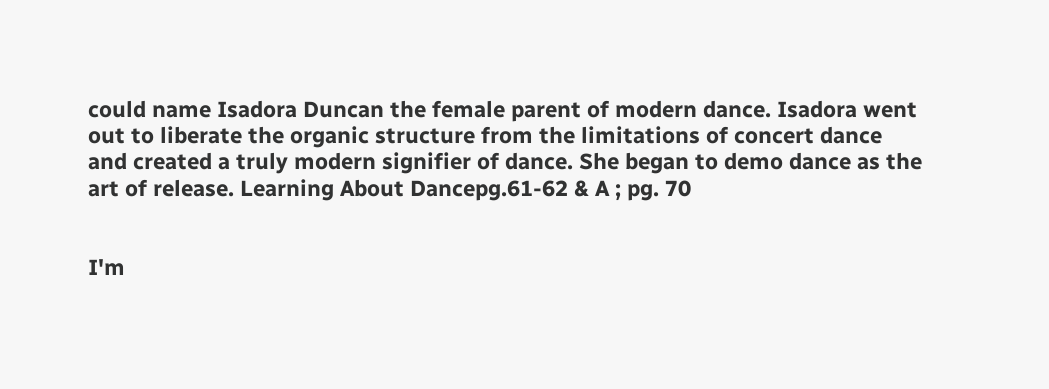could name Isadora Duncan the female parent of modern dance. Isadora went out to liberate the organic structure from the limitations of concert dance and created a truly modern signifier of dance. She began to demo dance as the art of release. Learning About Dancepg.61-62 & A ; pg. 70


I'm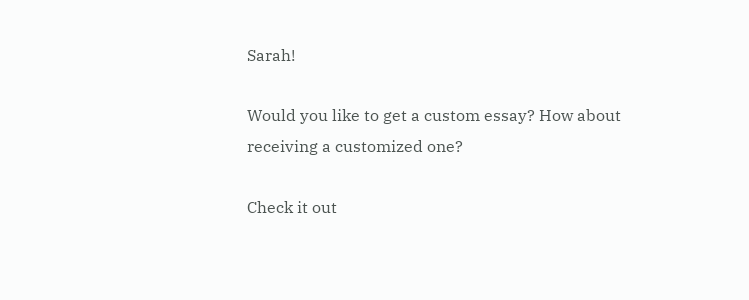Sarah!

Would you like to get a custom essay? How about receiving a customized one?

Check it out